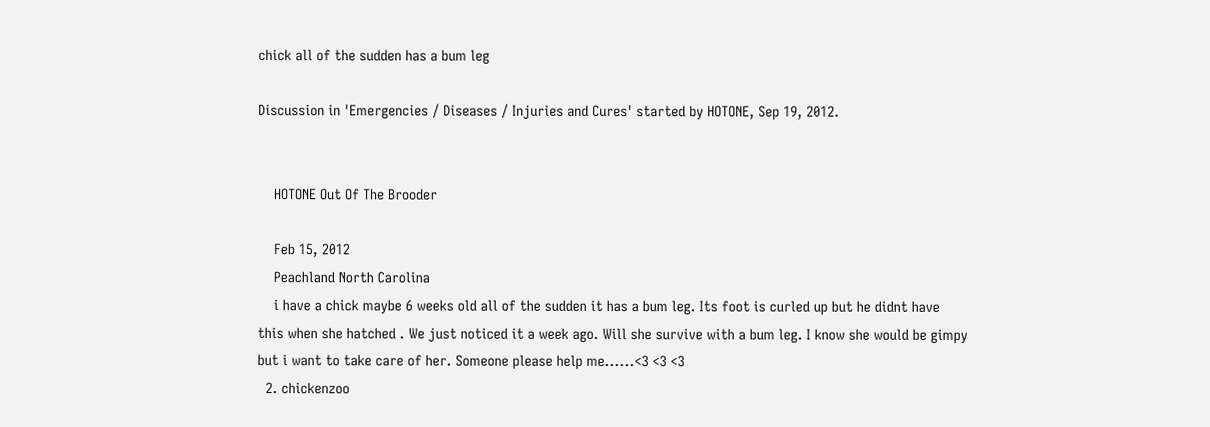chick all of the sudden has a bum leg

Discussion in 'Emergencies / Diseases / Injuries and Cures' started by HOTONE, Sep 19, 2012.


    HOTONE Out Of The Brooder

    Feb 15, 2012
    Peachland North Carolina
    i have a chick maybe 6 weeks old all of the sudden it has a bum leg. Its foot is curled up but he didnt have this when she hatched . We just noticed it a week ago. Will she survive with a bum leg. I know she would be gimpy but i want to take care of her. Someone please help me......<3 <3 <3
  2. chickenzoo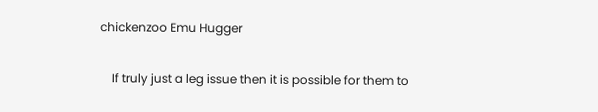chickenzoo Emu Hugger

    If truly just a leg issue then it is possible for them to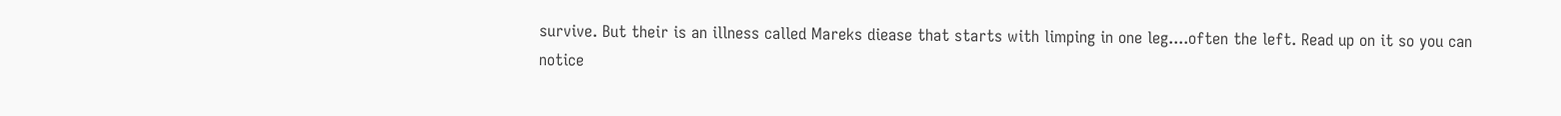survive. But their is an illness called Mareks diease that starts with limping in one leg....often the left. Read up on it so you can notice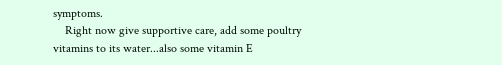symptoms.
    Right now give supportive care, add some poultry vitamins to its water...also some vitamin E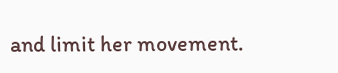and limit her movement.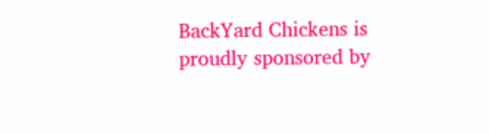BackYard Chickens is proudly sponsored by